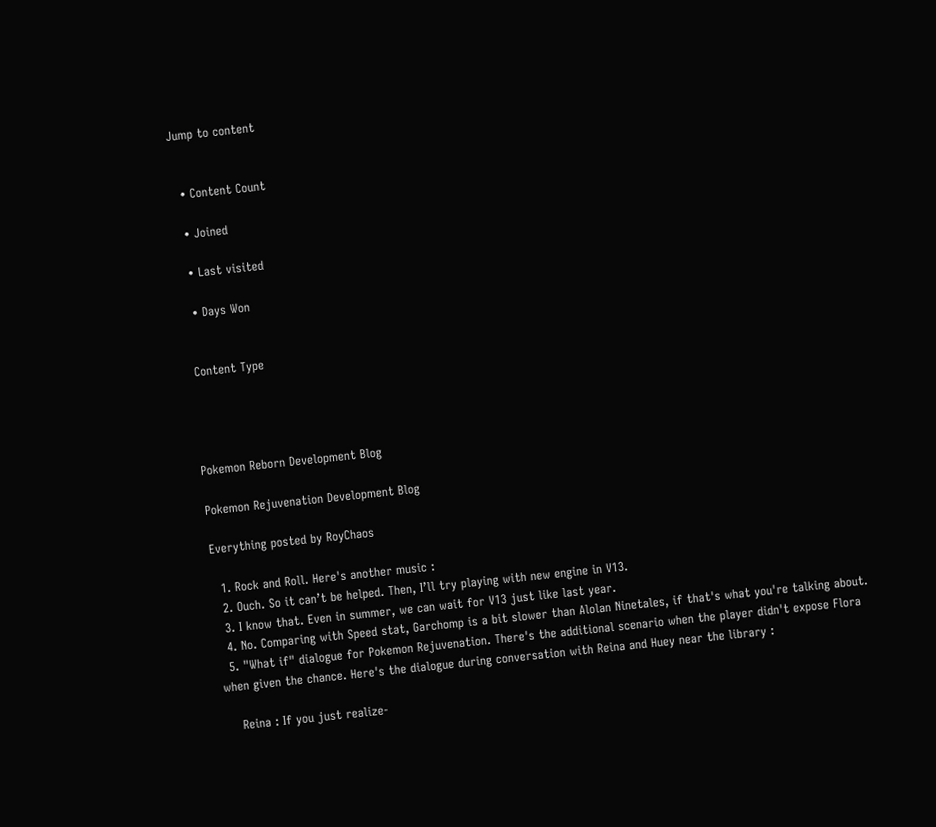Jump to content


  • Content Count

  • Joined

  • Last visited

  • Days Won


 Content Type




Pokemon Reborn Development Blog

Pokemon Rejuvenation Development Blog

Everything posted by RoyChaos

  1. Rock and Roll. Here's another music :
  2. Ouch. So it can’t be helped. Then, I’ll try playing with new engine in V13.
  3. I know that. Even in summer, we can wait for V13 just like last year.
  4. No. Comparing with Speed stat, Garchomp is a bit slower than Alolan Ninetales, if that's what you're talking about.
  5. "What if" dialogue for Pokemon Rejuvenation. There's the additional scenario when the player didn't expose Flora when given the chance. Here's the dialogue during conversation with Reina and Huey near the library :

    Reina : If you just realize-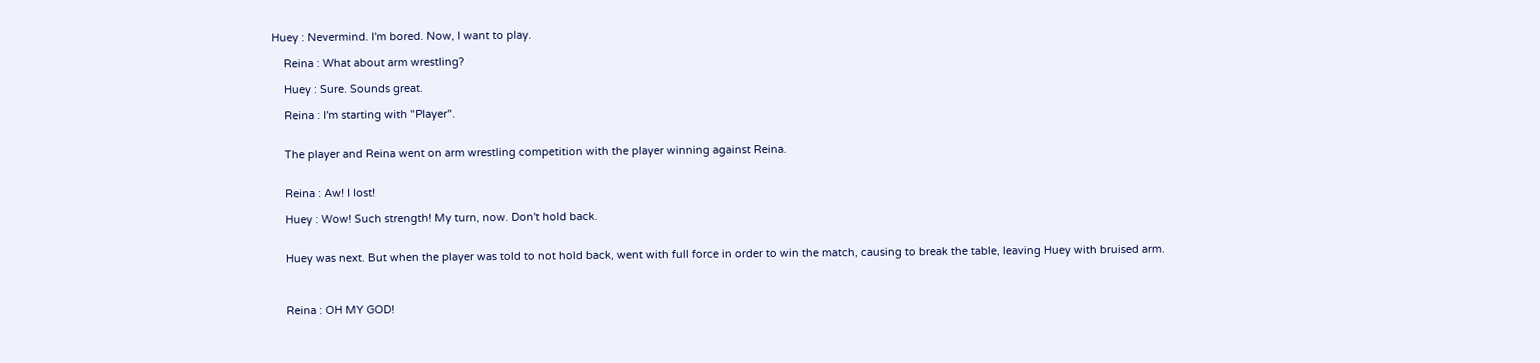Huey : Nevermind. I'm bored. Now, I want to play.

    Reina : What about arm wrestling?

    Huey : Sure. Sounds great.

    Reina : I'm starting with "Player".


    The player and Reina went on arm wrestling competition with the player winning against Reina.


    Reina : Aw! I lost!

    Huey : Wow! Such strength! My turn, now. Don't hold back.


    Huey was next. But when the player was told to not hold back, went with full force in order to win the match, causing to break the table, leaving Huey with bruised arm.



    Reina : OH MY GOD!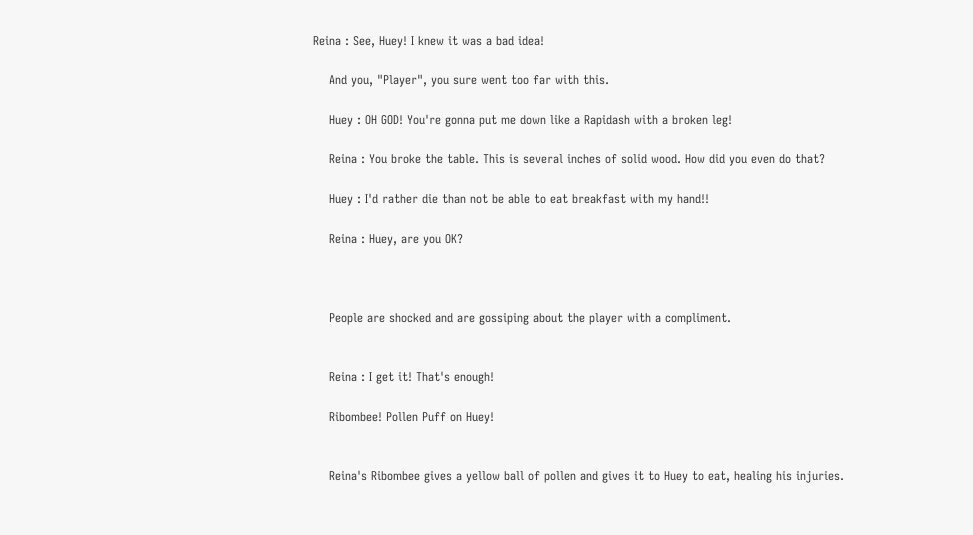Reina : See, Huey! I knew it was a bad idea!

    And you, "Player", you sure went too far with this.

    Huey : OH GOD! You're gonna put me down like a Rapidash with a broken leg!

    Reina : You broke the table. This is several inches of solid wood. How did you even do that?

    Huey : I'd rather die than not be able to eat breakfast with my hand!!

    Reina : Huey, are you OK?



    People are shocked and are gossiping about the player with a compliment.


    Reina : I get it! That's enough!

    Ribombee! Pollen Puff on Huey!


    Reina's Ribombee gives a yellow ball of pollen and gives it to Huey to eat, healing his injuries.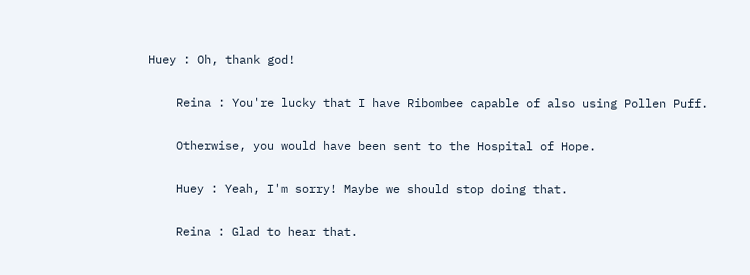Huey : Oh, thank god!

    Reina : You're lucky that I have Ribombee capable of also using Pollen Puff.

    Otherwise, you would have been sent to the Hospital of Hope.

    Huey : Yeah, I'm sorry! Maybe we should stop doing that.

    Reina : Glad to hear that.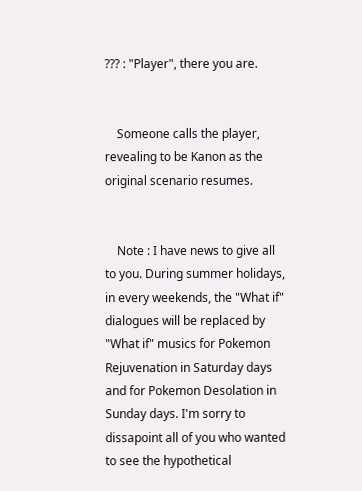??? : "Player", there you are.


    Someone calls the player, revealing to be Kanon as the original scenario resumes.


    Note : I have news to give all to you. During summer holidays, in every weekends, the "What if" dialogues will be replaced by "What if" musics for Pokemon Rejuvenation in Saturday days and for Pokemon Desolation in Sunday days. I'm sorry to dissapoint all of you who wanted to see the hypothetical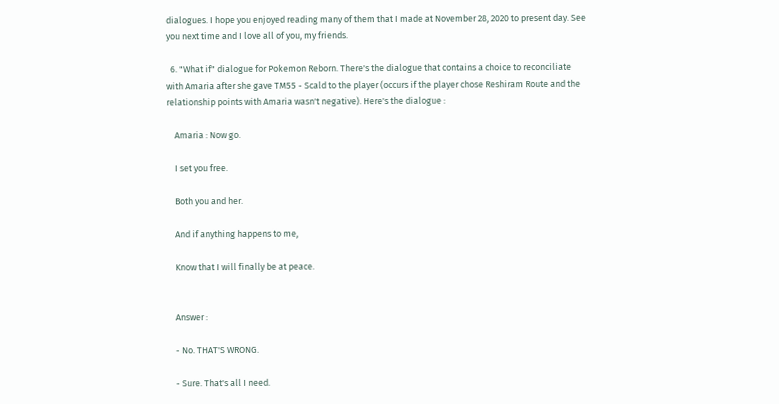dialogues. I hope you enjoyed reading many of them that I made at November 28, 2020 to present day. See you next time and I love all of you, my friends.

  6. "What if" dialogue for Pokemon Reborn. There's the dialogue that contains a choice to reconciliate with Amaria after she gave TM55 - Scald to the player (occurs if the player chose Reshiram Route and the relationship points with Amaria wasn't negative). Here's the dialogue :

    Amaria : Now go.

    I set you free.

    Both you and her.

    And if anything happens to me,

    Know that I will finally be at peace.


    Answer :

    - No. THAT'S WRONG.

    - Sure. That's all I need.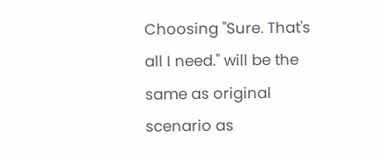Choosing "Sure. That's all I need." will be the same as original scenario as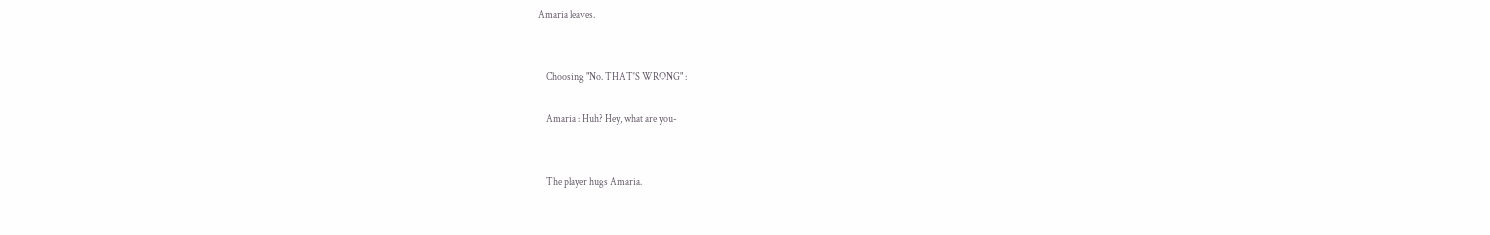Amaria leaves.


    Choosing "No. THAT'S WRONG" :

    Amaria : Huh? Hey, what are you-


    The player hugs Amaria.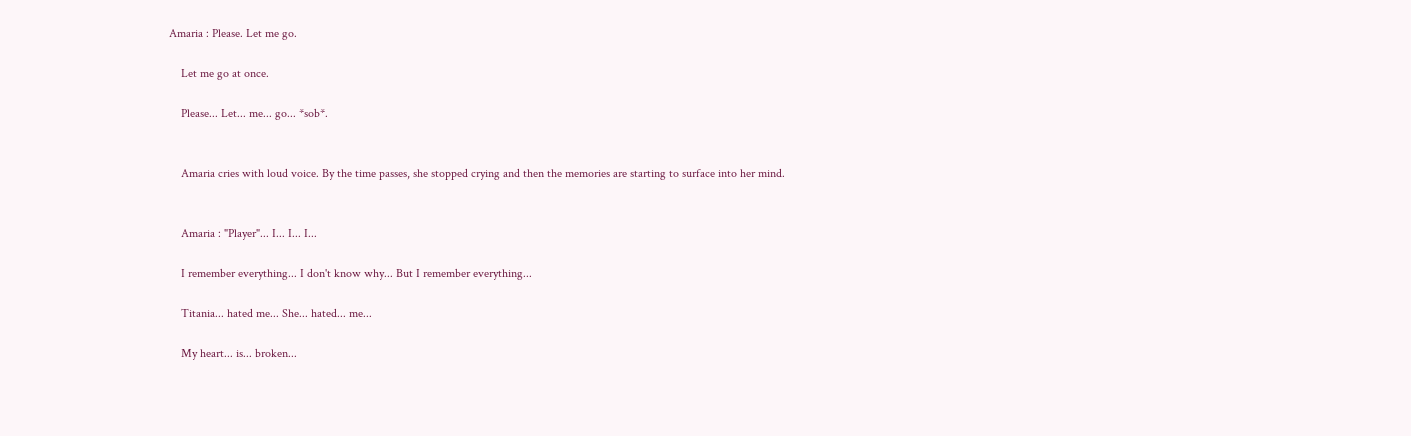Amaria : Please. Let me go.

    Let me go at once.

    Please... Let... me... go... *sob*.


    Amaria cries with loud voice. By the time passes, she stopped crying and then the memories are starting to surface into her mind.


    Amaria : "Player"... I... I... I...

    I remember everything... I don't know why... But I remember everything...

    Titania... hated me... She... hated... me...

    My heart... is... broken...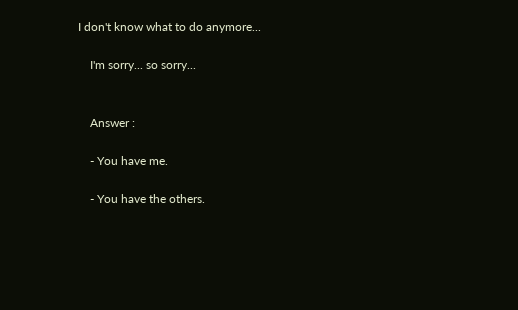I don't know what to do anymore...

    I'm sorry... so sorry...


    Answer :

    - You have me.

    - You have the others.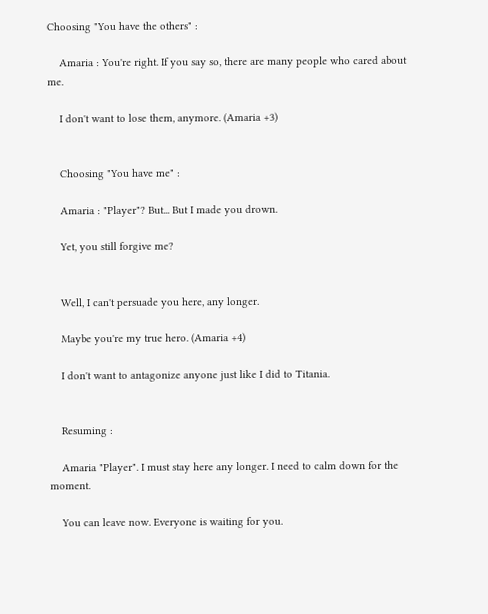Choosing "You have the others" :

    Amaria : You're right. If you say so, there are many people who cared about me.

    I don't want to lose them, anymore. (Amaria +3)


    Choosing "You have me" :

    Amaria : "Player"? But... But I made you drown.

    Yet, you still forgive me?


    Well, I can't persuade you here, any longer.

    Maybe you're my true hero. (Amaria +4)

    I don't want to antagonize anyone just like I did to Titania.


    Resuming :

    Amaria "Player". I must stay here any longer. I need to calm down for the moment.

    You can leave now. Everyone is waiting for you.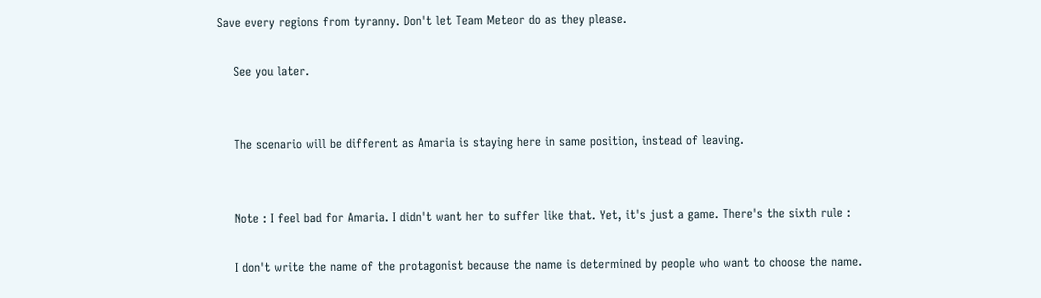Save every regions from tyranny. Don't let Team Meteor do as they please.

    See you later.


    The scenario will be different as Amaria is staying here in same position, instead of leaving.


    Note : I feel bad for Amaria. I didn't want her to suffer like that. Yet, it's just a game. There's the sixth rule :

    I don't write the name of the protagonist because the name is determined by people who want to choose the name.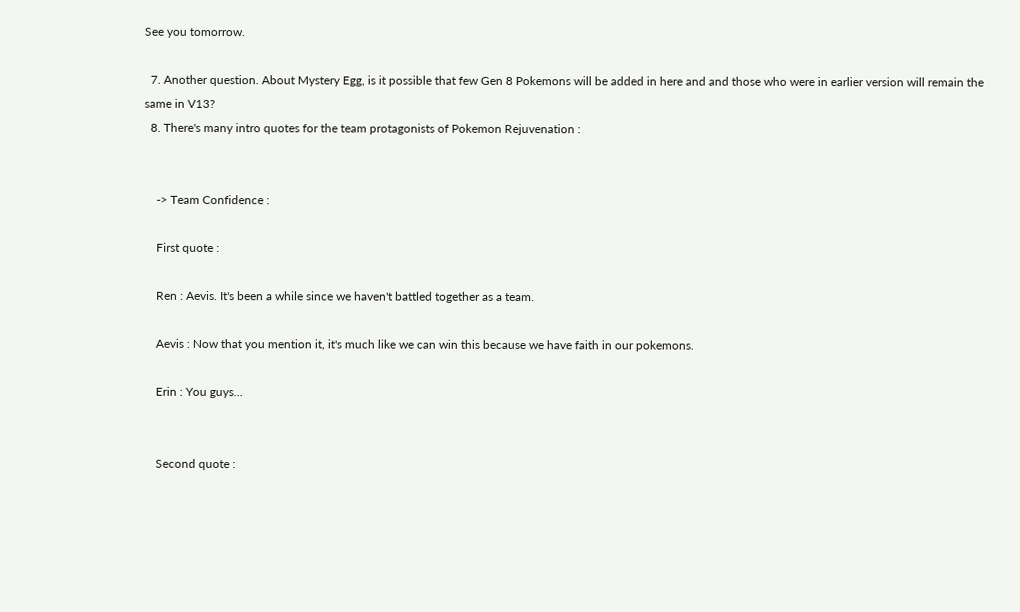See you tomorrow.

  7. Another question. About Mystery Egg, is it possible that few Gen 8 Pokemons will be added in here and and those who were in earlier version will remain the same in V13?
  8. There's many intro quotes for the team protagonists of Pokemon Rejuvenation :


    -> Team Confidence :

    First quote :

    Ren : Aevis. It's been a while since we haven't battled together as a team.

    Aevis : Now that you mention it, it's much like we can win this because we have faith in our pokemons.

    Erin : You guys...


    Second quote :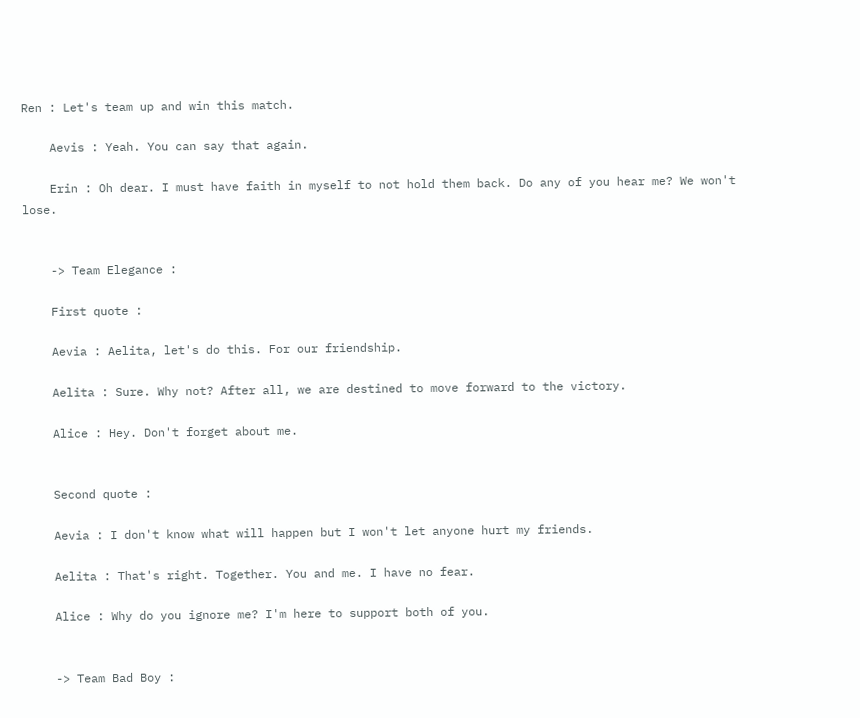Ren : Let's team up and win this match.

    Aevis : Yeah. You can say that again.

    Erin : Oh dear. I must have faith in myself to not hold them back. Do any of you hear me? We won't lose.


    -> Team Elegance :

    First quote :

    Aevia : Aelita, let's do this. For our friendship.

    Aelita : Sure. Why not? After all, we are destined to move forward to the victory.

    Alice : Hey. Don't forget about me.


    Second quote :

    Aevia : I don't know what will happen but I won't let anyone hurt my friends.

    Aelita : That's right. Together. You and me. I have no fear.

    Alice : Why do you ignore me? I'm here to support both of you.


    -> Team Bad Boy :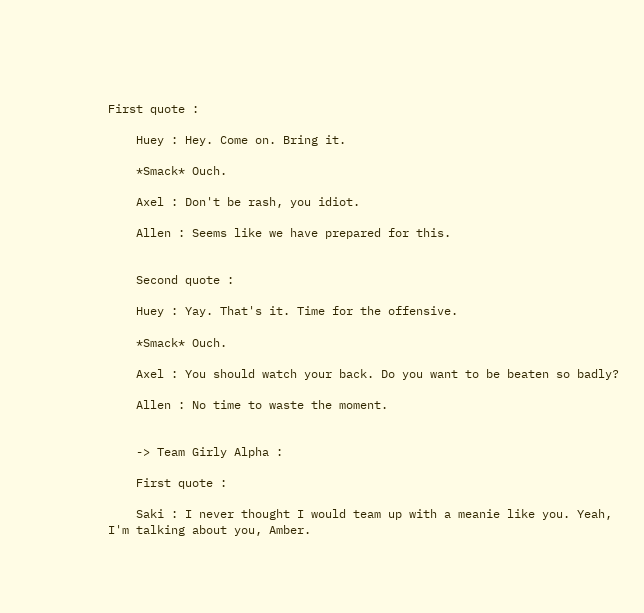First quote :

    Huey : Hey. Come on. Bring it.

    *Smack* Ouch.

    Axel : Don't be rash, you idiot.

    Allen : Seems like we have prepared for this.


    Second quote :

    Huey : Yay. That's it. Time for the offensive.

    *Smack* Ouch.

    Axel : You should watch your back. Do you want to be beaten so badly?

    Allen : No time to waste the moment.


    -> Team Girly Alpha :

    First quote :

    Saki : I never thought I would team up with a meanie like you. Yeah, I'm talking about you, Amber.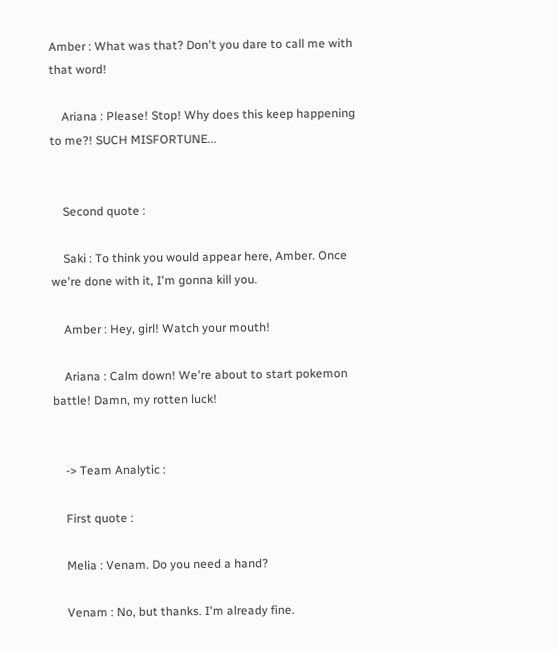Amber : What was that? Don't you dare to call me with that word!

    Ariana : Please! Stop! Why does this keep happening to me?! SUCH MISFORTUNE...


    Second quote :

    Saki : To think you would appear here, Amber. Once we're done with it, I'm gonna kill you.

    Amber : Hey, girl! Watch your mouth!

    Ariana : Calm down! We're about to start pokemon battle! Damn, my rotten luck!


    -> Team Analytic :

    First quote :

    Melia : Venam. Do you need a hand?

    Venam : No, but thanks. I'm already fine.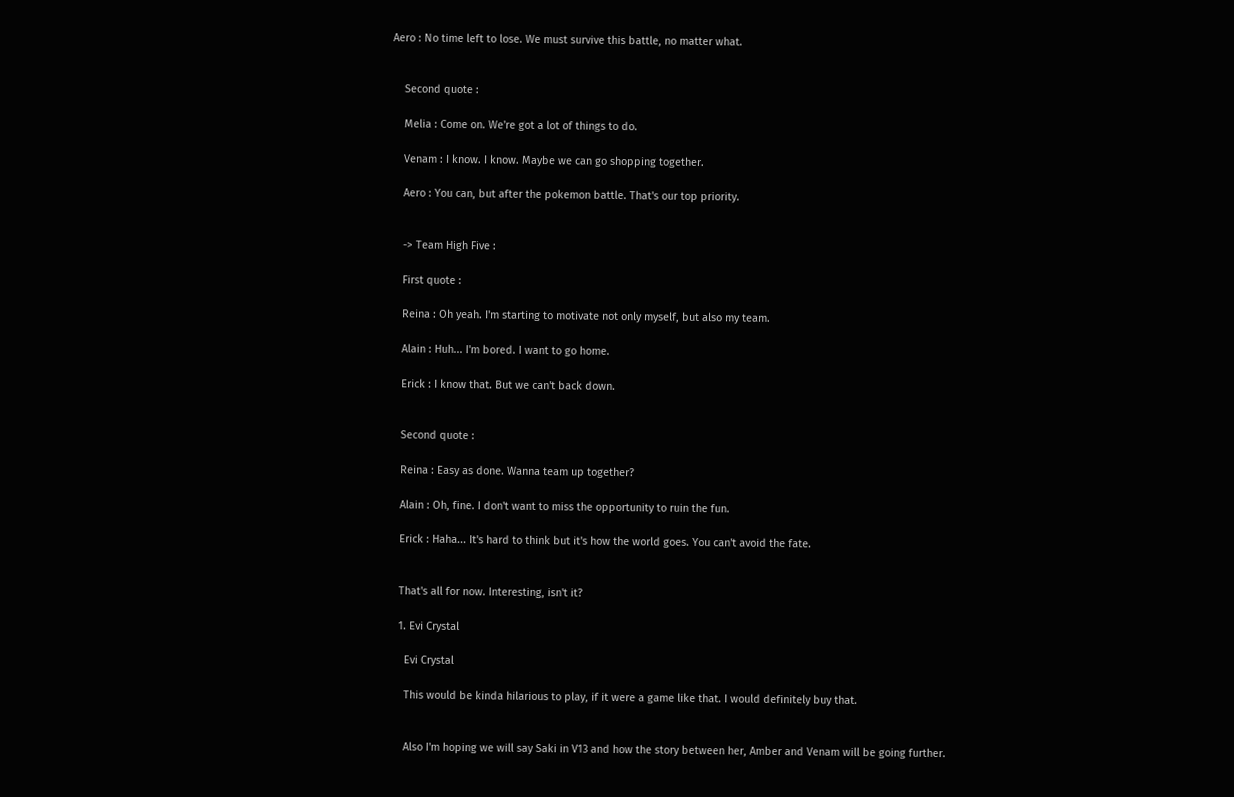Aero : No time left to lose. We must survive this battle, no matter what.


    Second quote :

    Melia : Come on. We're got a lot of things to do.

    Venam : I know. I know. Maybe we can go shopping together.

    Aero : You can, but after the pokemon battle. That's our top priority.


    -> Team High Five :

    First quote :

    Reina : Oh yeah. I'm starting to motivate not only myself, but also my team.

    Alain : Huh... I'm bored. I want to go home.

    Erick : I know that. But we can't back down.


    Second quote :

    Reina : Easy as done. Wanna team up together?

    Alain : Oh, fine. I don't want to miss the opportunity to ruin the fun.

    Erick : Haha... It's hard to think but it's how the world goes. You can't avoid the fate.


    That's all for now. Interesting, isn't it?

    1. Evi Crystal

      Evi Crystal

      This would be kinda hilarious to play, if it were a game like that. I would definitely buy that.


      Also I'm hoping we will say Saki in V13 and how the story between her, Amber and Venam will be going further.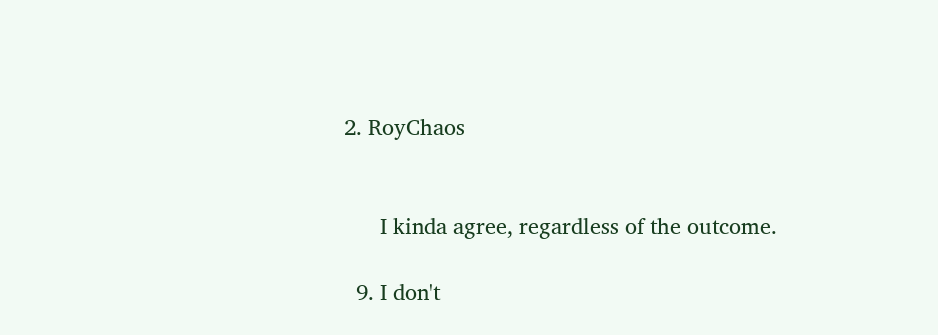2. RoyChaos


      I kinda agree, regardless of the outcome.

  9. I don't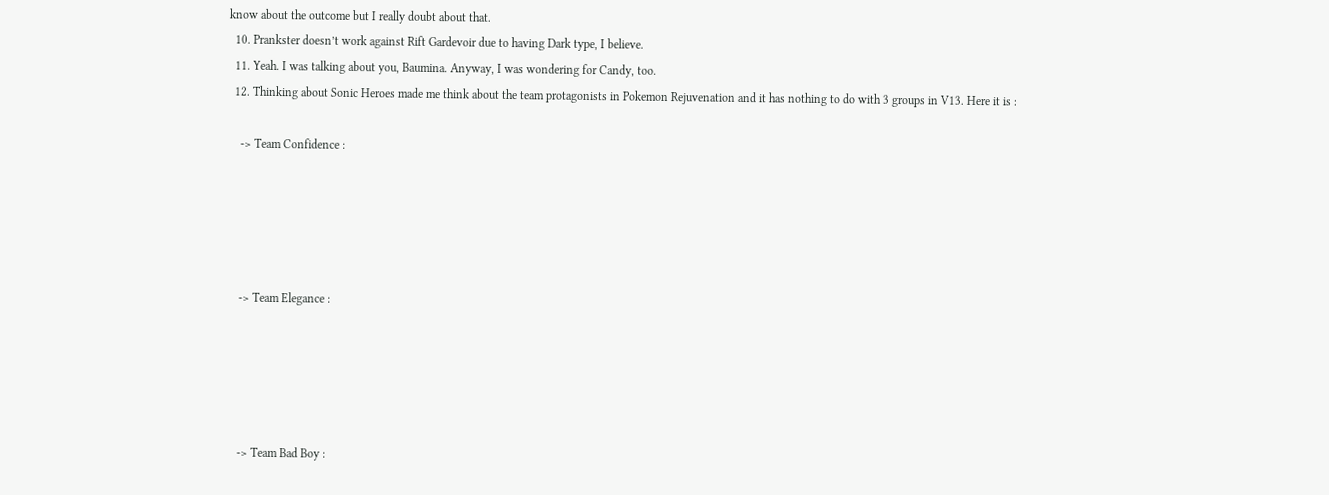know about the outcome but I really doubt about that.
  10. Prankster doesn’t work against Rift Gardevoir due to having Dark type, I believe.
  11. Yeah. I was talking about you, Baumina. Anyway, I was wondering for Candy, too.
  12. Thinking about Sonic Heroes made me think about the team protagonists in Pokemon Rejuvenation and it has nothing to do with 3 groups in V13. Here it is :

    -> Team Confidence :





    -> Team Elegance :





    -> Team Bad Boy :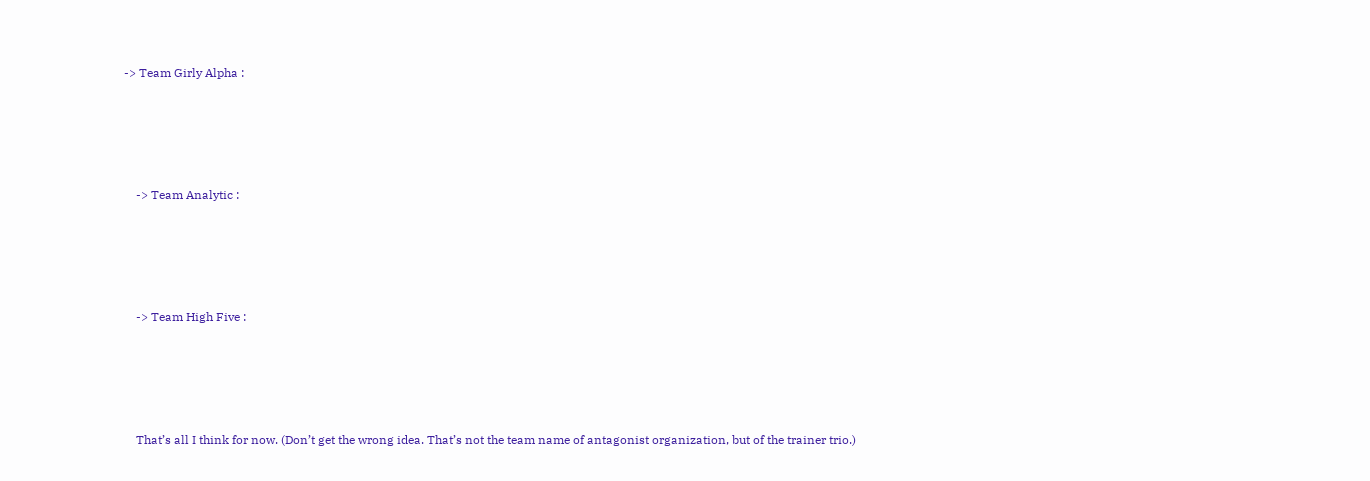-> Team Girly Alpha :





    -> Team Analytic :





    -> Team High Five :





    That’s all I think for now. (Don’t get the wrong idea. That’s not the team name of antagonist organization, but of the trainer trio.)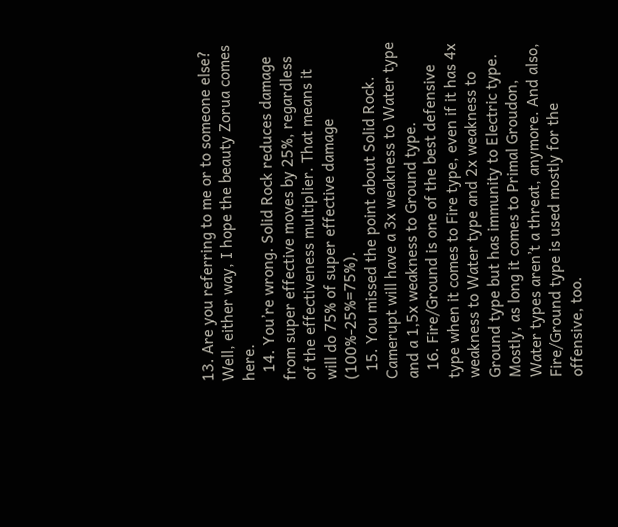13. Are you referring to me or to someone else? Well, either way, I hope the beauty Zorua comes here.
  14. You’re wrong. Solid Rock reduces damage from super effective moves by 25%, regardless of the effectiveness multiplier. That means it will do 75% of super effective damage (100%-25%=75%).
  15. You missed the point about Solid Rock. Camerupt will have a 3x weakness to Water type and a 1,5x weakness to Ground type.
  16. Fire/Ground is one of the best defensive type when it comes to Fire type, even if it has 4x weakness to Water type and 2x weakness to Ground type but has immunity to Electric type. Mostly, as long it comes to Primal Groudon, Water types aren’t a threat, anymore. And also, Fire/Ground type is used mostly for the offensive, too.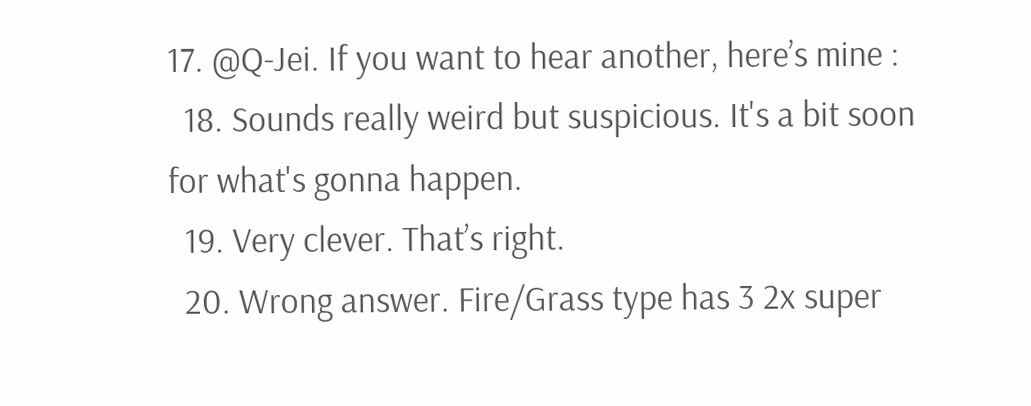17. @Q-Jei. If you want to hear another, here’s mine :
  18. Sounds really weird but suspicious. It's a bit soon for what's gonna happen.
  19. Very clever. That’s right.
  20. Wrong answer. Fire/Grass type has 3 2x super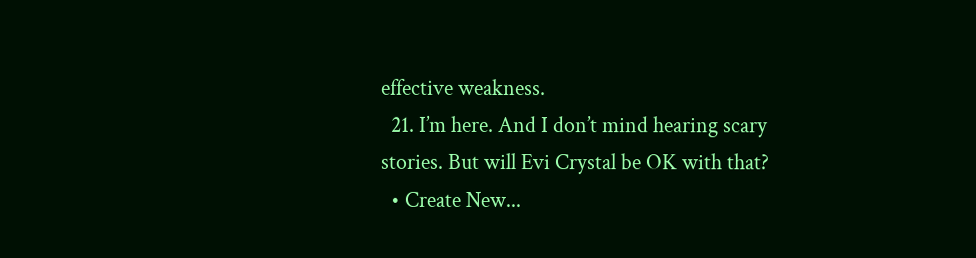effective weakness.
  21. I’m here. And I don’t mind hearing scary stories. But will Evi Crystal be OK with that?
  • Create New...